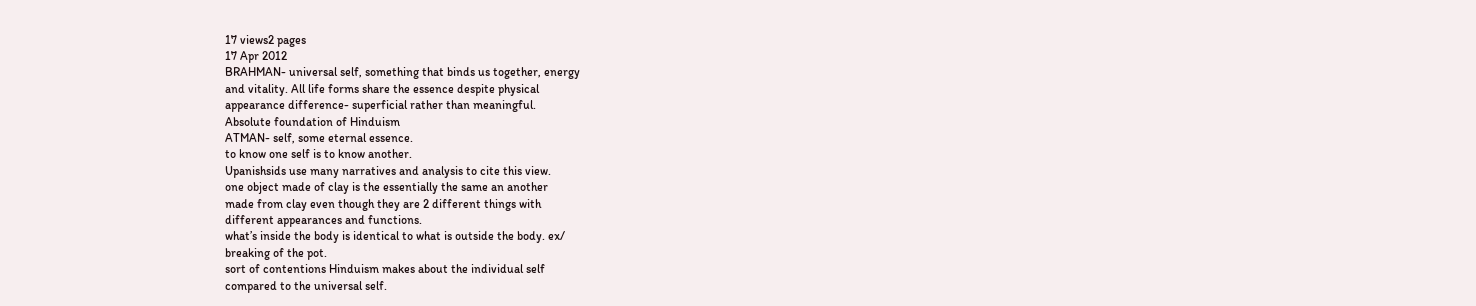17 views2 pages
17 Apr 2012
BRAHMAN- universal self, something that binds us together, energy
and vitality. All life forms share the essence despite physical
appearance difference- superficial rather than meaningful.
Absolute foundation of Hinduism
ATMAN- self, some eternal essence.
to know one self is to know another.
Upanishsids use many narratives and analysis to cite this view.
one object made of clay is the essentially the same an another
made from clay even though they are 2 different things with
different appearances and functions.
what’s inside the body is identical to what is outside the body. ex/
breaking of the pot.
sort of contentions Hinduism makes about the individual self
compared to the universal self.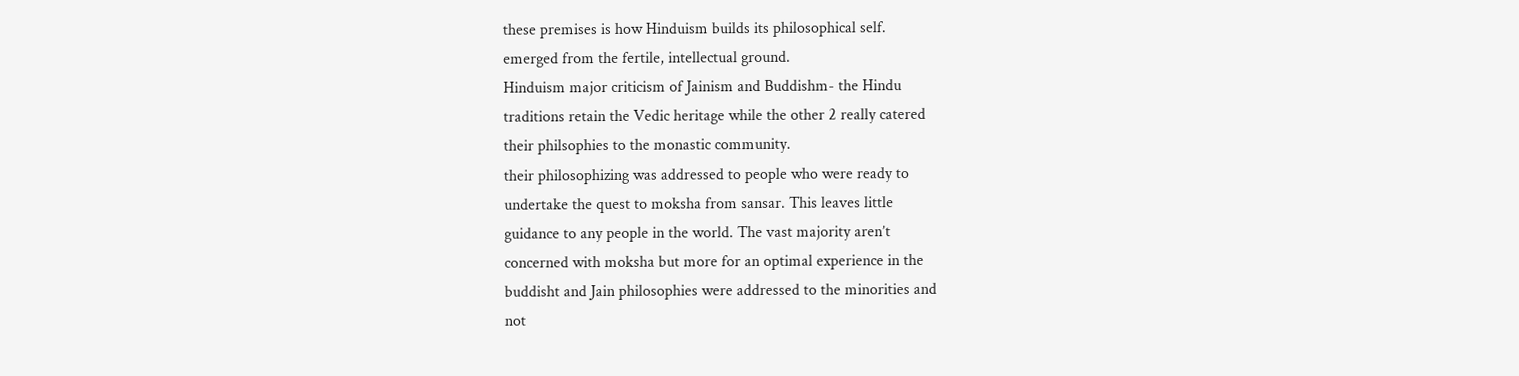these premises is how Hinduism builds its philosophical self.
emerged from the fertile, intellectual ground.
Hinduism major criticism of Jainism and Buddishm- the Hindu
traditions retain the Vedic heritage while the other 2 really catered
their philsophies to the monastic community.
their philosophizing was addressed to people who were ready to
undertake the quest to moksha from sansar. This leaves little
guidance to any people in the world. The vast majority aren’t
concerned with moksha but more for an optimal experience in the
buddisht and Jain philosophies were addressed to the minorities and
not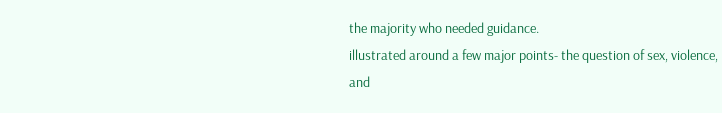the majority who needed guidance.
illustrated around a few major points- the question of sex, violence,
and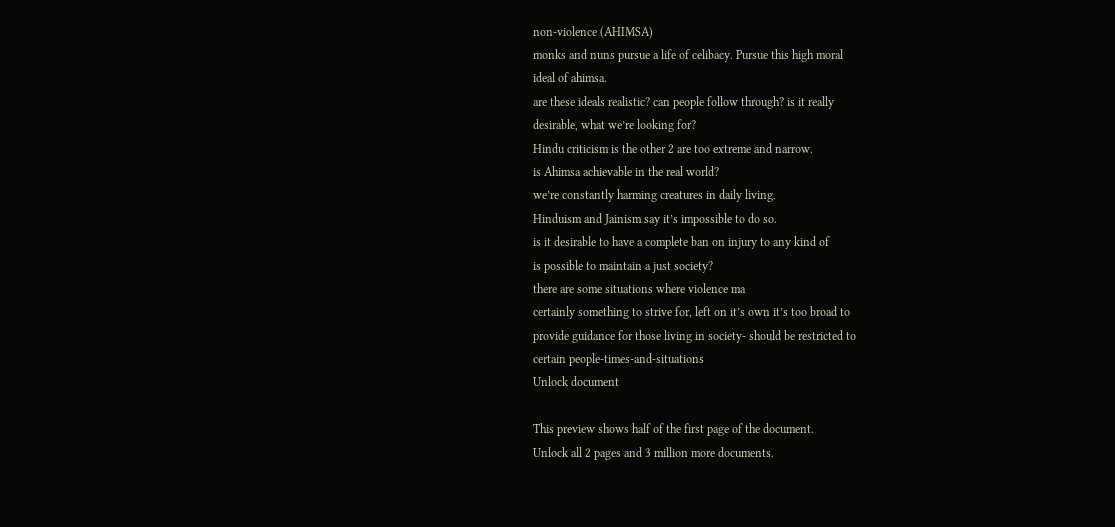non-violence (AHIMSA)
monks and nuns pursue a life of celibacy. Pursue this high moral
ideal of ahimsa.
are these ideals realistic? can people follow through? is it really
desirable, what we’re looking for?
Hindu criticism is the other 2 are too extreme and narrow.
is Ahimsa achievable in the real world?
we’re constantly harming creatures in daily living.
Hinduism and Jainism say it’s impossible to do so.
is it desirable to have a complete ban on injury to any kind of
is possible to maintain a just society?
there are some situations where violence ma
certainly something to strive for, left on it’s own it’s too broad to
provide guidance for those living in society- should be restricted to
certain people-times-and-situations
Unlock document

This preview shows half of the first page of the document.
Unlock all 2 pages and 3 million more documents.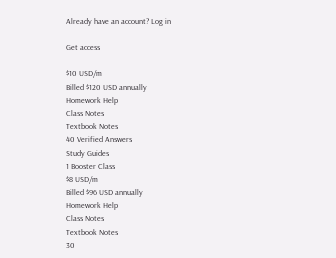Already have an account? Log in

Get access

$10 USD/m
Billed $120 USD annually
Homework Help
Class Notes
Textbook Notes
40 Verified Answers
Study Guides
1 Booster Class
$8 USD/m
Billed $96 USD annually
Homework Help
Class Notes
Textbook Notes
30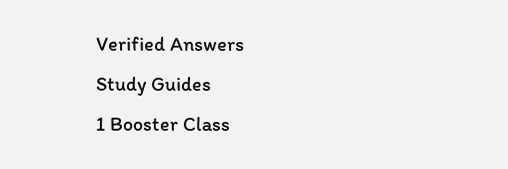Verified Answers
Study Guides
1 Booster Class